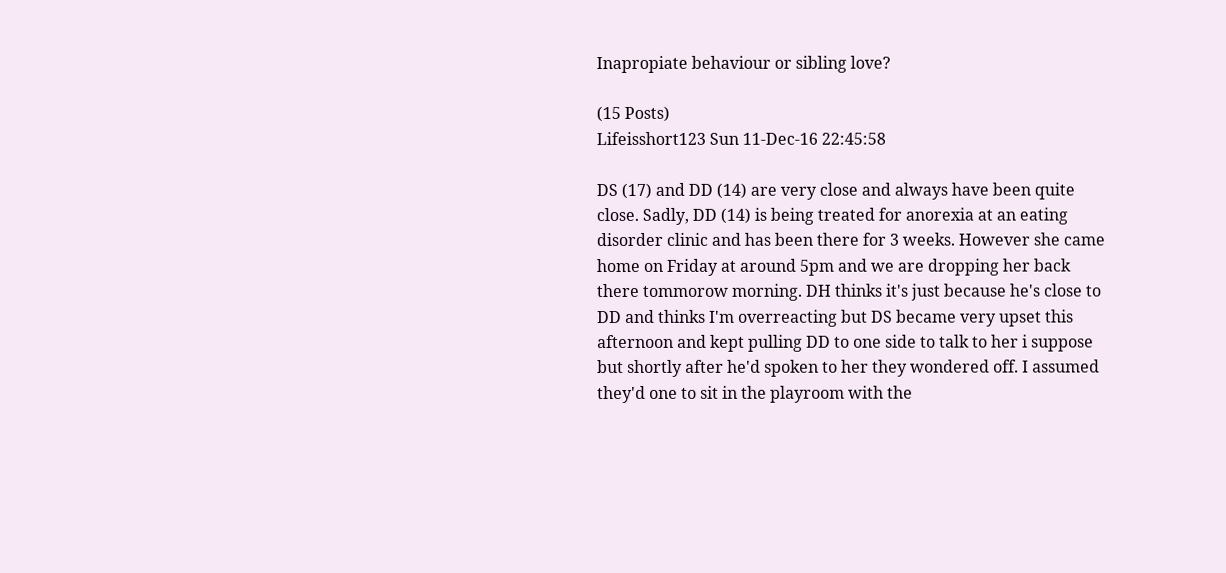Inapropiate behaviour or sibling love?

(15 Posts)
Lifeisshort123 Sun 11-Dec-16 22:45:58

DS (17) and DD (14) are very close and always have been quite close. Sadly, DD (14) is being treated for anorexia at an eating disorder clinic and has been there for 3 weeks. However she came home on Friday at around 5pm and we are dropping her back there tommorow morning. DH thinks it's just because he's close to DD and thinks I'm overreacting but DS became very upset this afternoon and kept pulling DD to one side to talk to her i suppose but shortly after he'd spoken to her they wondered off. I assumed they'd one to sit in the playroom with the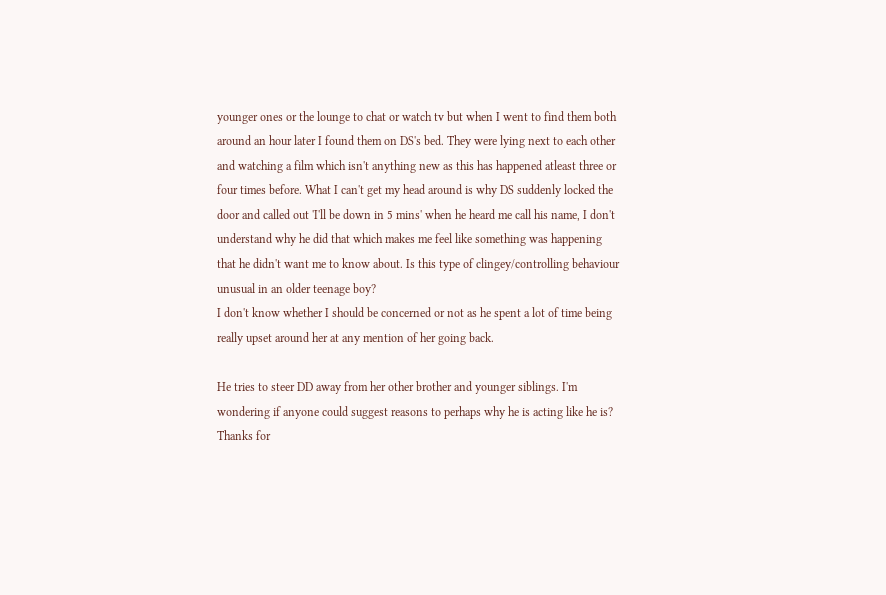younger ones or the lounge to chat or watch tv but when I went to find them both around an hour later I found them on DS's bed. They were lying next to each other and watching a film which isn't anything new as this has happened atleast three or four times before. What I can't get my head around is why DS suddenly locked the door and called out 'I'll be down in 5 mins' when he heard me call his name, I don't understand why he did that which makes me feel like something was happening that he didn't want me to know about. Is this type of clingey/controlling behaviour unusual in an older teenage boy?
I don't know whether I should be concerned or not as he spent a lot of time being really upset around her at any mention of her going back.

He tries to steer DD away from her other brother and younger siblings. I'm wondering if anyone could suggest reasons to perhaps why he is acting like he is?
Thanks for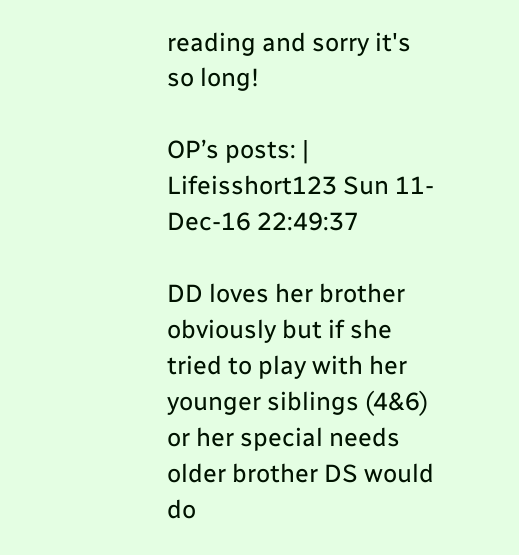reading and sorry it's so long!

OP’s posts: |
Lifeisshort123 Sun 11-Dec-16 22:49:37

DD loves her brother obviously but if she tried to play with her younger siblings (4&6) or her special needs older brother DS would do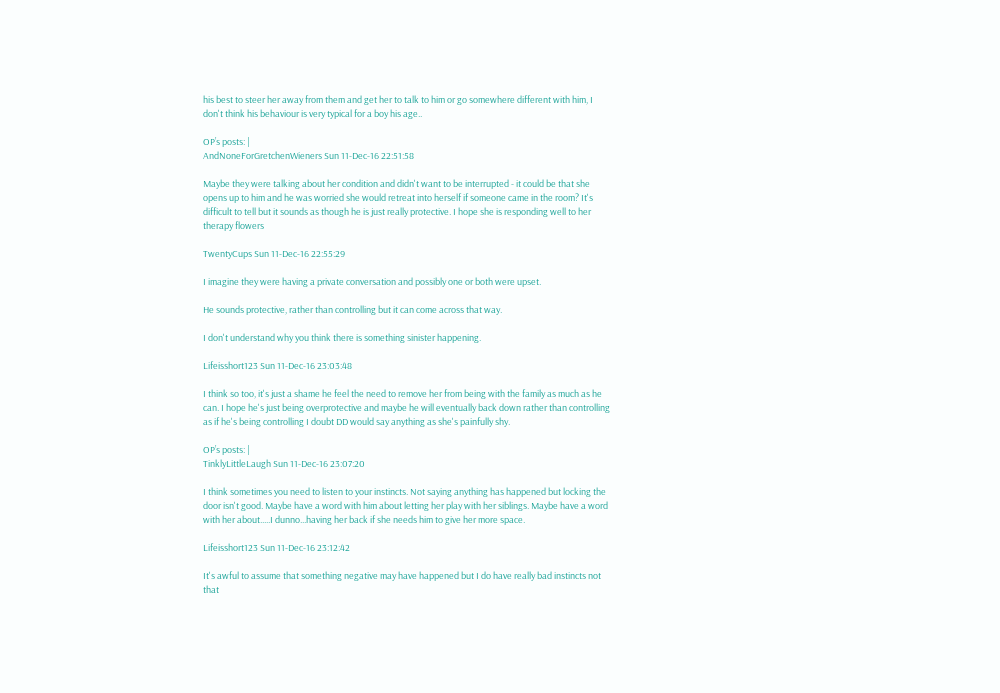his best to steer her away from them and get her to talk to him or go somewhere different with him, I don't think his behaviour is very typical for a boy his age..

OP’s posts: |
AndNoneForGretchenWieners Sun 11-Dec-16 22:51:58

Maybe they were talking about her condition and didn't want to be interrupted - it could be that she opens up to him and he was worried she would retreat into herself if someone came in the room? It's difficult to tell but it sounds as though he is just really protective. I hope she is responding well to her therapy flowers

TwentyCups Sun 11-Dec-16 22:55:29

I imagine they were having a private conversation and possibly one or both were upset.

He sounds protective, rather than controlling but it can come across that way.

I don't understand why you think there is something sinister happening.

Lifeisshort123 Sun 11-Dec-16 23:03:48

I think so too, it's just a shame he feel the need to remove her from being with the family as much as he can. I hope he's just being overprotective and maybe he will eventually back down rather than controlling as if he's being controlling I doubt DD would say anything as she's painfully shy.

OP’s posts: |
TinklyLittleLaugh Sun 11-Dec-16 23:07:20

I think sometimes you need to listen to your instincts. Not saying anything has happened but locking the door isn't good. Maybe have a word with him about letting her play with her siblings. Maybe have a word with her about.....I dunno...having her back if she needs him to give her more space.

Lifeisshort123 Sun 11-Dec-16 23:12:42

It's awful to assume that something negative may have happened but I do have really bad instincts not that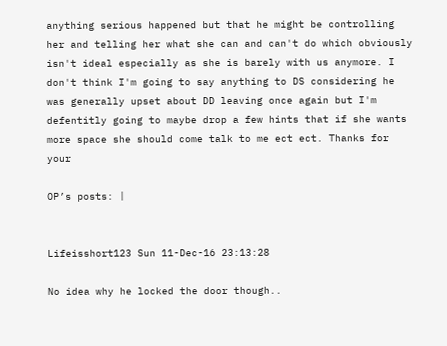anything serious happened but that he might be controlling her and telling her what she can and can't do which obviously isn't ideal especially as she is barely with us anymore. I don't think I'm going to say anything to DS considering he was generally upset about DD leaving once again but I'm defentitly going to maybe drop a few hints that if she wants more space she should come talk to me ect ect. Thanks for your

OP’s posts: |


Lifeisshort123 Sun 11-Dec-16 23:13:28

No idea why he locked the door though..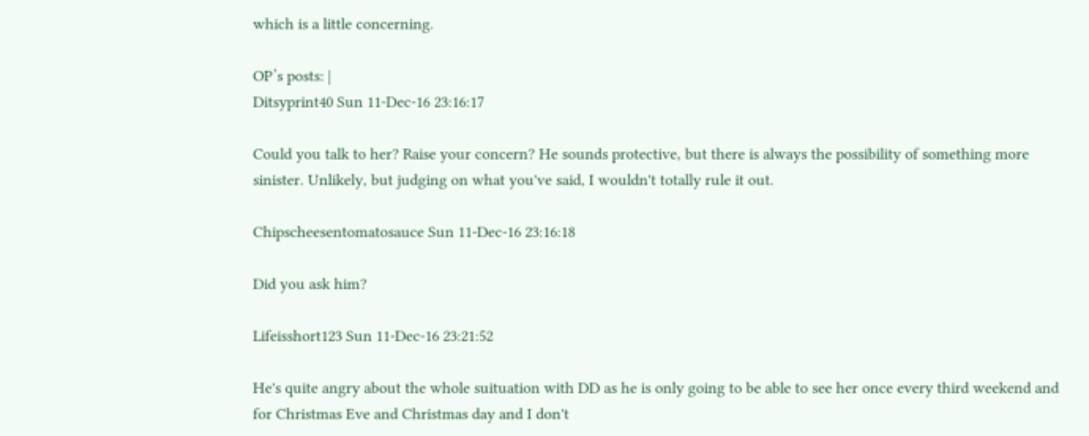which is a little concerning.

OP’s posts: |
Ditsyprint40 Sun 11-Dec-16 23:16:17

Could you talk to her? Raise your concern? He sounds protective, but there is always the possibility of something more sinister. Unlikely, but judging on what you've said, I wouldn't totally rule it out.

Chipscheesentomatosauce Sun 11-Dec-16 23:16:18

Did you ask him?

Lifeisshort123 Sun 11-Dec-16 23:21:52

He's quite angry about the whole suituation with DD as he is only going to be able to see her once every third weekend and for Christmas Eve and Christmas day and I don't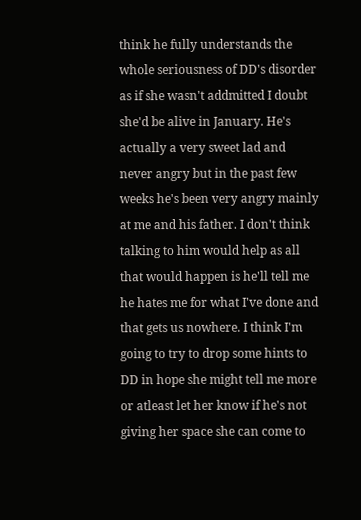think he fully understands the whole seriousness of DD's disorder as if she wasn't addmitted I doubt she'd be alive in January. He's actually a very sweet lad and never angry but in the past few weeks he's been very angry mainly at me and his father. I don't think talking to him would help as all that would happen is he'll tell me he hates me for what I've done and that gets us nowhere. I think I'm going to try to drop some hints to DD in hope she might tell me more or atleast let her know if he's not giving her space she can come to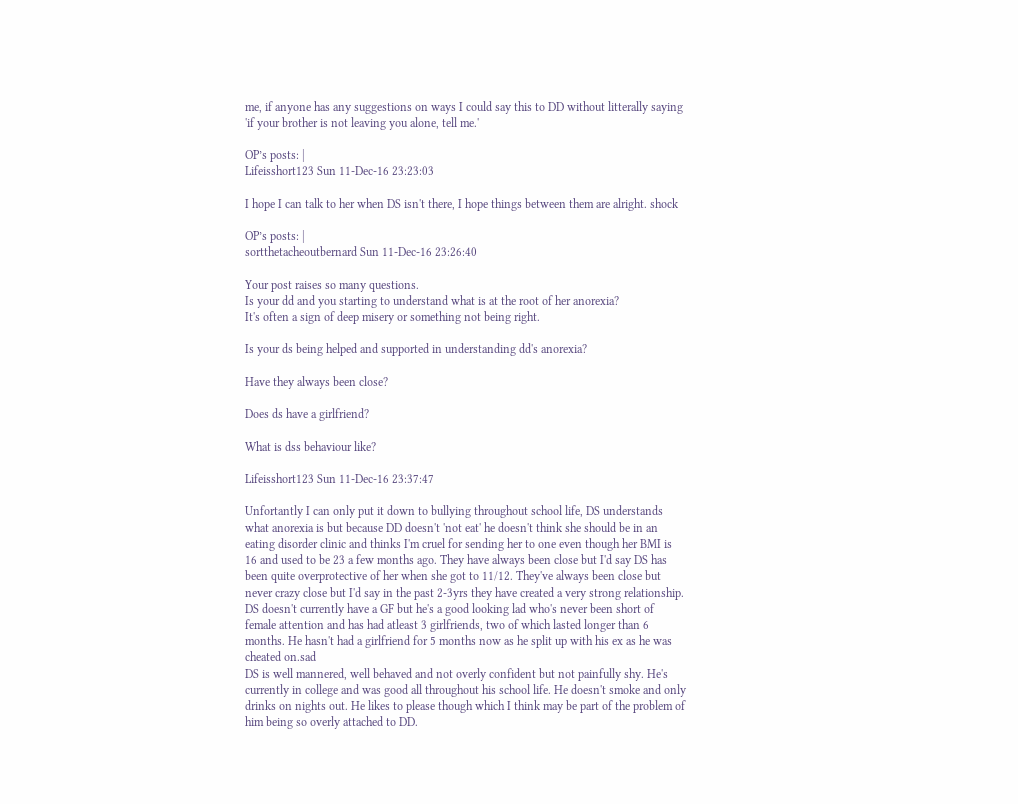me, if anyone has any suggestions on ways I could say this to DD without litterally saying 'if your brother is not leaving you alone, tell me.'

OP’s posts: |
Lifeisshort123 Sun 11-Dec-16 23:23:03

I hope I can talk to her when DS isn't there, I hope things between them are alright. shock

OP’s posts: |
sortthetacheoutbernard Sun 11-Dec-16 23:26:40

Your post raises so many questions.
Is your dd and you starting to understand what is at the root of her anorexia?
It's often a sign of deep misery or something not being right.

Is your ds being helped and supported in understanding dd's anorexia?

Have they always been close?

Does ds have a girlfriend?

What is dss behaviour like?

Lifeisshort123 Sun 11-Dec-16 23:37:47

Unfortantly I can only put it down to bullying throughout school life, DS understands what anorexia is but because DD doesn't 'not eat' he doesn't think she should be in an eating disorder clinic and thinks I'm cruel for sending her to one even though her BMI is 16 and used to be 23 a few months ago. They have always been close but I'd say DS has been quite overprotective of her when she got to 11/12. They've always been close but never crazy close but I'd say in the past 2-3yrs they have created a very strong relationship. DS doesn't currently have a GF but he's a good looking lad who's never been short of female attention and has had atleast 3 girlfriends, two of which lasted longer than 6 months. He hasn't had a girlfriend for 5 months now as he split up with his ex as he was cheated on.sad
DS is well mannered, well behaved and not overly confident but not painfully shy. He's currently in college and was good all throughout his school life. He doesn't smoke and only drinks on nights out. He likes to please though which I think may be part of the problem of him being so overly attached to DD.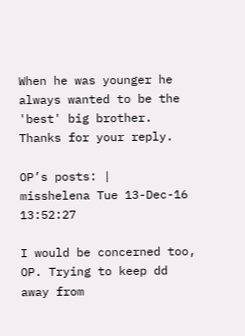When he was younger he always wanted to be the 'best' big brother. Thanks for your reply.

OP’s posts: |
misshelena Tue 13-Dec-16 13:52:27

I would be concerned too, OP. Trying to keep dd away from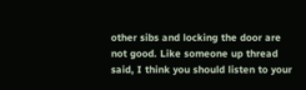other sibs and locking the door are not good. Like someone up thread said, I think you should listen to your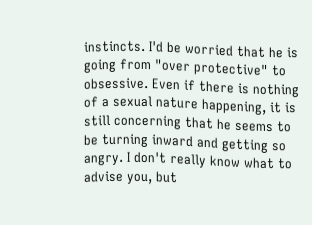instincts. I'd be worried that he is going from "over protective" to obsessive. Even if there is nothing of a sexual nature happening, it is still concerning that he seems to be turning inward and getting so angry. I don't really know what to advise you, but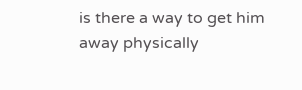is there a way to get him away physically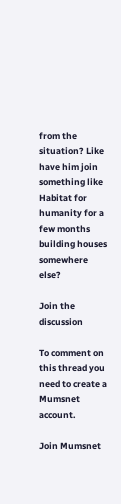from the situation? Like have him join something like Habitat for humanity for a few months building houses somewhere else?

Join the discussion

To comment on this thread you need to create a Mumsnet account.

Join Mumsnet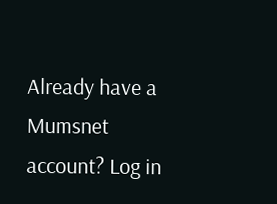Already have a Mumsnet account? Log in